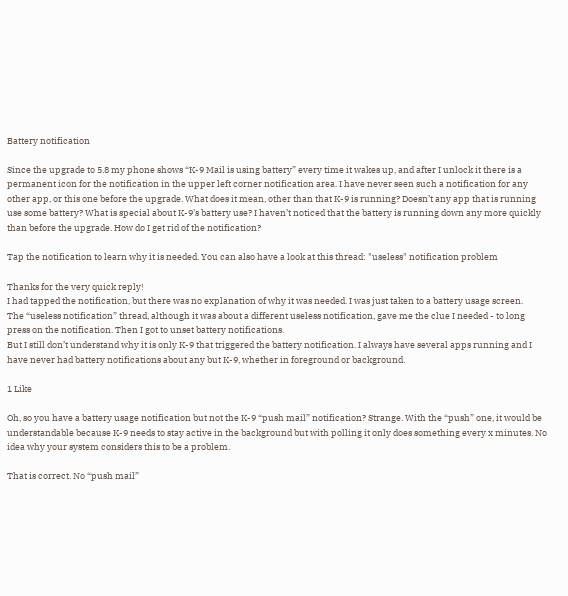Battery notification

Since the upgrade to 5.8 my phone shows “K-9 Mail is using battery” every time it wakes up, and after I unlock it there is a permanent icon for the notification in the upper left corner notification area. I have never seen such a notification for any other app, or this one before the upgrade. What does it mean, other than that K-9 is running? Doesn’t any app that is running use some battery? What is special about K-9’s battery use? I haven’t noticed that the battery is running down any more quickly than before the upgrade. How do I get rid of the notification?

Tap the notification to learn why it is needed. You can also have a look at this thread: "useless" notification problem

Thanks for the very quick reply!
I had tapped the notification, but there was no explanation of why it was needed. I was just taken to a battery usage screen.
The “useless notification” thread, although it was about a different useless notification, gave me the clue I needed - to long press on the notification. Then I got to unset battery notifications.
But I still don’t understand why it is only K-9 that triggered the battery notification. I always have several apps running and I have never had battery notifications about any but K-9, whether in foreground or background.

1 Like

Oh, so you have a battery usage notification but not the K-9 “push mail” notification? Strange. With the “push” one, it would be understandable because K-9 needs to stay active in the background but with polling it only does something every x minutes. No idea why your system considers this to be a problem.

That is correct. No “push mail”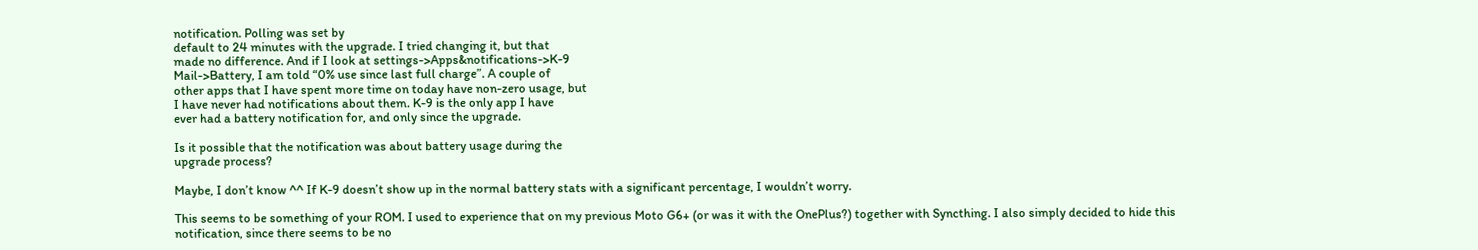notification. Polling was set by
default to 24 minutes with the upgrade. I tried changing it, but that
made no difference. And if I look at settings->Apps&notifications->K-9
Mail->Battery, I am told “0% use since last full charge”. A couple of
other apps that I have spent more time on today have non-zero usage, but
I have never had notifications about them. K-9 is the only app I have
ever had a battery notification for, and only since the upgrade.

Is it possible that the notification was about battery usage during the
upgrade process?

Maybe, I don’t know ^^ If K-9 doesn’t show up in the normal battery stats with a significant percentage, I wouldn’t worry.

This seems to be something of your ROM. I used to experience that on my previous Moto G6+ (or was it with the OnePlus?) together with Syncthing. I also simply decided to hide this notification, since there seems to be no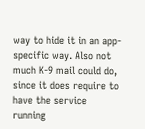way to hide it in an app-specific way. Also not much K-9 mail could do, since it does require to have the service running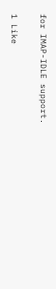for IMAP-IDLE support.

1 Like